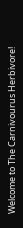Welcome to The Carnivourus Herbivore!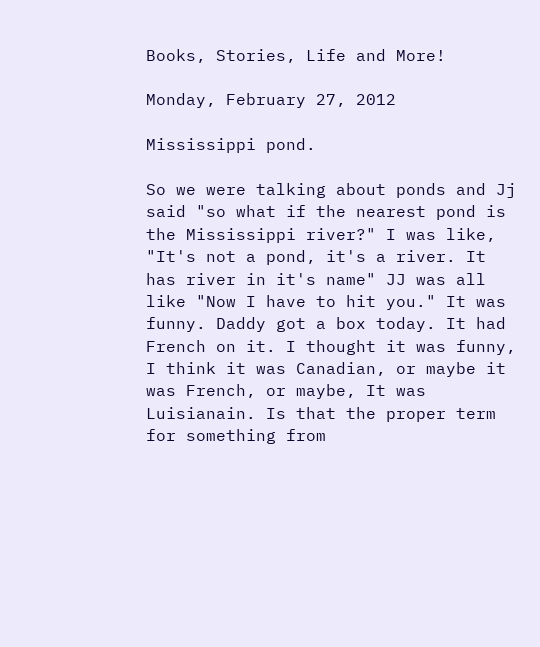Books, Stories, Life and More!

Monday, February 27, 2012

Mississippi pond.

So we were talking about ponds and Jj said "so what if the nearest pond is the Mississippi river?" I was like, "It's not a pond, it's a river. It has river in it's name" JJ was all like "Now I have to hit you." It was funny. Daddy got a box today. It had French on it. I thought it was funny, I think it was Canadian, or maybe it was French, or maybe, It was Luisianain. Is that the proper term for something from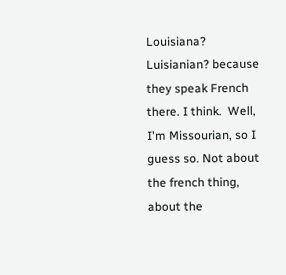Louisiana? Luisianian? because they speak French there. I think.  Well, I'm Missourian, so I guess so. Not about the french thing, about the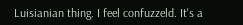Luisianian thing. I feel confuzzeld. It's a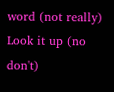word (not really) Look it up (no don't)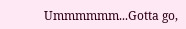Ummmmmm...Gotta go,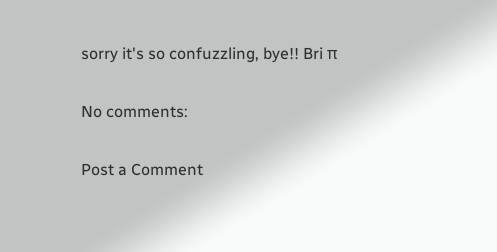sorry it's so confuzzling, bye!! Bri π

No comments:

Post a Comment